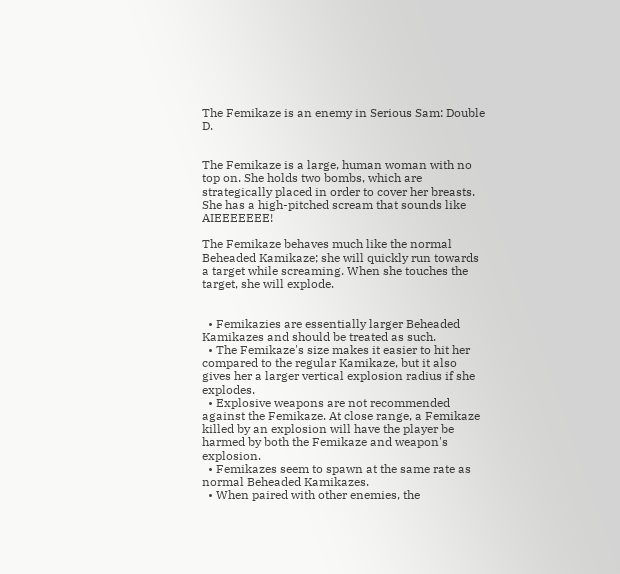The Femikaze is an enemy in Serious Sam: Double D.


The Femikaze is a large, human woman with no top on. She holds two bombs, which are strategically placed in order to cover her breasts. She has a high-pitched scream that sounds like AIEEEEEEE!

The Femikaze behaves much like the normal Beheaded Kamikaze; she will quickly run towards a target while screaming. When she touches the target, she will explode.


  • Femikazies are essentially larger Beheaded Kamikazes and should be treated as such.
  • The Femikaze's size makes it easier to hit her compared to the regular Kamikaze, but it also gives her a larger vertical explosion radius if she explodes.
  • Explosive weapons are not recommended against the Femikaze. At close range, a Femikaze killed by an explosion will have the player be harmed by both the Femikaze and weapon's explosion.
  • Femikazes seem to spawn at the same rate as normal Beheaded Kamikazes.
  • When paired with other enemies, the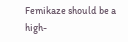Femikaze should be a high-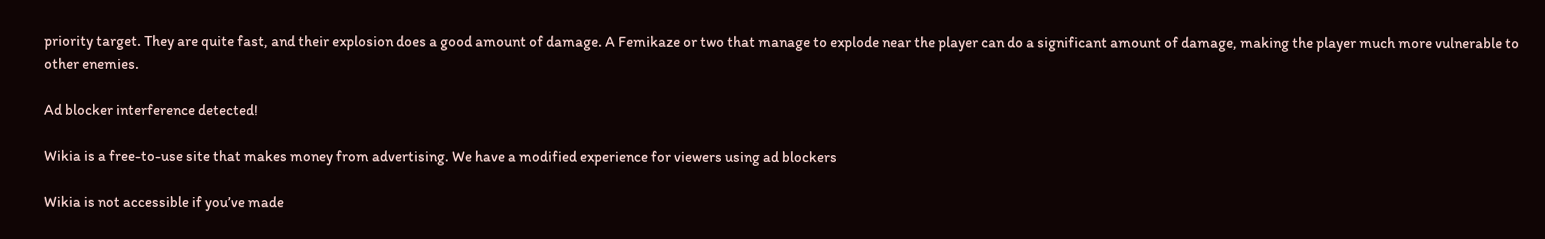priority target. They are quite fast, and their explosion does a good amount of damage. A Femikaze or two that manage to explode near the player can do a significant amount of damage, making the player much more vulnerable to other enemies.

Ad blocker interference detected!

Wikia is a free-to-use site that makes money from advertising. We have a modified experience for viewers using ad blockers

Wikia is not accessible if you’ve made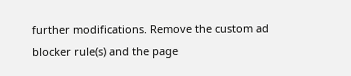further modifications. Remove the custom ad blocker rule(s) and the page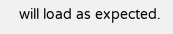will load as expected.